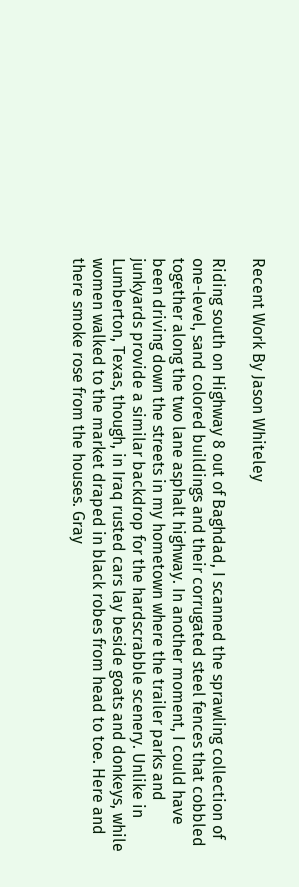Recent Work By Jason Whiteley

Riding south on Highway 8 out of Baghdad, I scanned the sprawling collection of one-level, sand colored buildings and their corrugated steel fences that cobbled together along the two lane asphalt highway. In another moment, I could have been driving down the streets in my hometown where the trailer parks and junkyards provide a similar backdrop for the hardscrabble scenery. Unlike in Lumberton, Texas, though, in Iraq rusted cars lay beside goats and donkeys, while women walked to the market draped in black robes from head to toe. Here and there smoke rose from the houses. Gray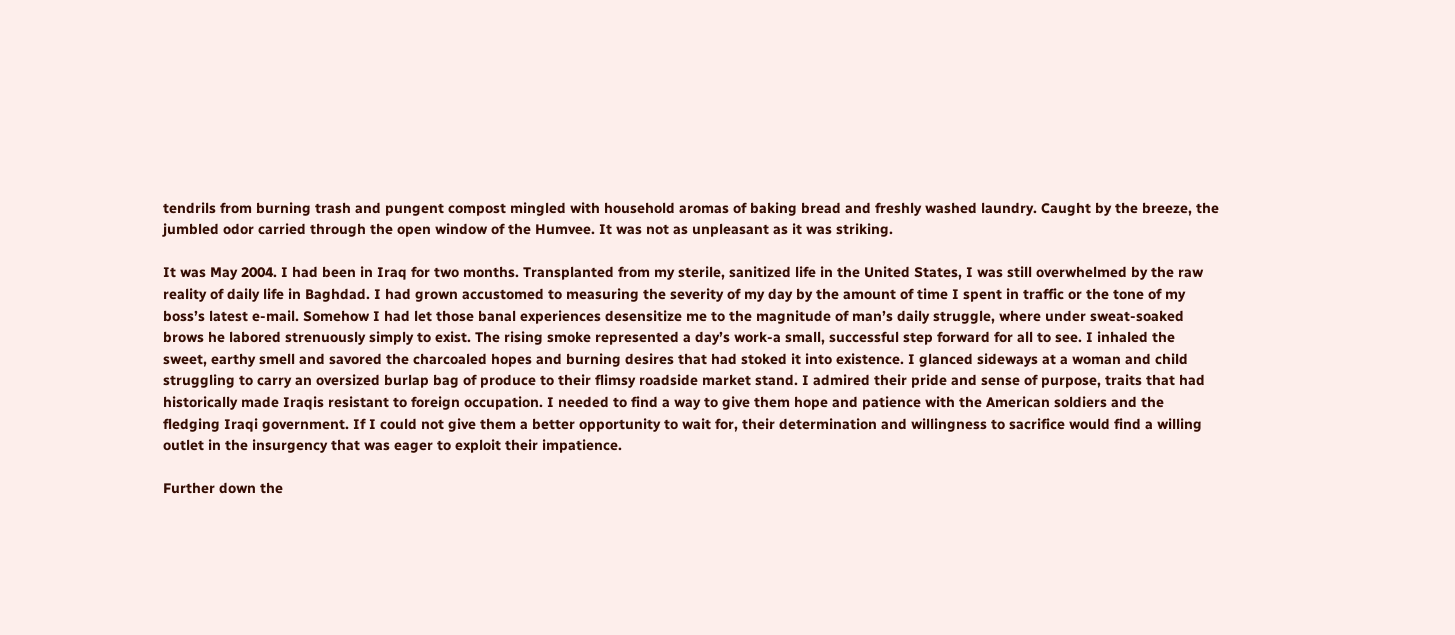tendrils from burning trash and pungent compost mingled with household aromas of baking bread and freshly washed laundry. Caught by the breeze, the jumbled odor carried through the open window of the Humvee. It was not as unpleasant as it was striking.

It was May 2004. I had been in Iraq for two months. Transplanted from my sterile, sanitized life in the United States, I was still overwhelmed by the raw reality of daily life in Baghdad. I had grown accustomed to measuring the severity of my day by the amount of time I spent in traffic or the tone of my boss’s latest e-mail. Somehow I had let those banal experiences desensitize me to the magnitude of man’s daily struggle, where under sweat-soaked brows he labored strenuously simply to exist. The rising smoke represented a day’s work-a small, successful step forward for all to see. I inhaled the sweet, earthy smell and savored the charcoaled hopes and burning desires that had stoked it into existence. I glanced sideways at a woman and child struggling to carry an oversized burlap bag of produce to their flimsy roadside market stand. I admired their pride and sense of purpose, traits that had historically made Iraqis resistant to foreign occupation. I needed to find a way to give them hope and patience with the American soldiers and the fledging Iraqi government. If I could not give them a better opportunity to wait for, their determination and willingness to sacrifice would find a willing outlet in the insurgency that was eager to exploit their impatience.

Further down the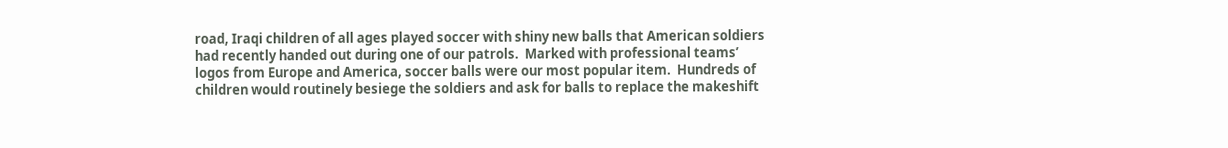road, Iraqi children of all ages played soccer with shiny new balls that American soldiers had recently handed out during one of our patrols.  Marked with professional teams’ logos from Europe and America, soccer balls were our most popular item.  Hundreds of children would routinely besiege the soldiers and ask for balls to replace the makeshift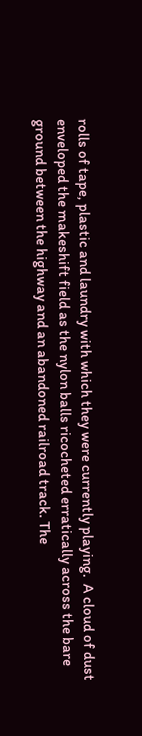rolls of tape, plastic and laundry with which they were currently playing.  A cloud of dust enveloped the makeshift field as the nylon balls ricocheted erratically across the bare ground between the highway and an abandoned railroad track. The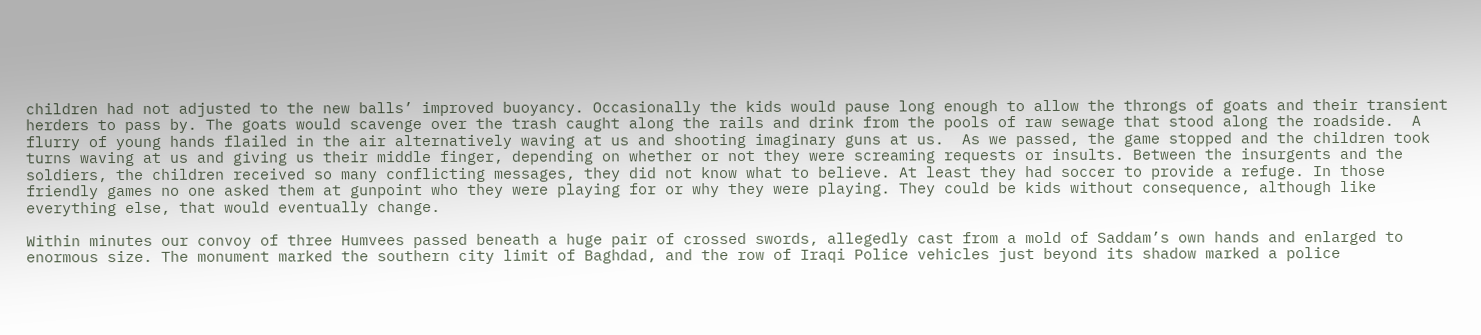children had not adjusted to the new balls’ improved buoyancy. Occasionally the kids would pause long enough to allow the throngs of goats and their transient herders to pass by. The goats would scavenge over the trash caught along the rails and drink from the pools of raw sewage that stood along the roadside.  A flurry of young hands flailed in the air alternatively waving at us and shooting imaginary guns at us.  As we passed, the game stopped and the children took turns waving at us and giving us their middle finger, depending on whether or not they were screaming requests or insults. Between the insurgents and the soldiers, the children received so many conflicting messages, they did not know what to believe. At least they had soccer to provide a refuge. In those friendly games no one asked them at gunpoint who they were playing for or why they were playing. They could be kids without consequence, although like everything else, that would eventually change.

Within minutes our convoy of three Humvees passed beneath a huge pair of crossed swords, allegedly cast from a mold of Saddam’s own hands and enlarged to enormous size. The monument marked the southern city limit of Baghdad, and the row of Iraqi Police vehicles just beyond its shadow marked a police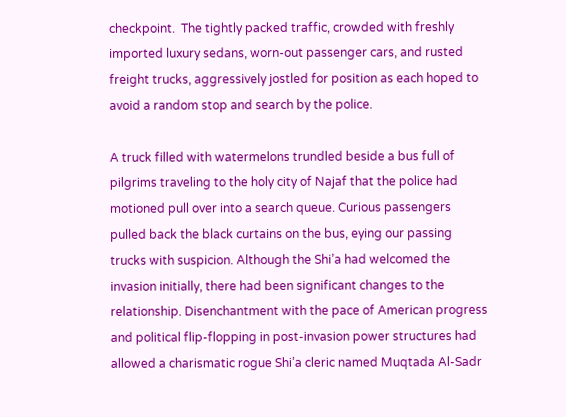checkpoint.  The tightly packed traffic, crowded with freshly imported luxury sedans, worn-out passenger cars, and rusted freight trucks, aggressively jostled for position as each hoped to avoid a random stop and search by the police.

A truck filled with watermelons trundled beside a bus full of pilgrims traveling to the holy city of Najaf that the police had motioned pull over into a search queue. Curious passengers pulled back the black curtains on the bus, eying our passing trucks with suspicion. Although the Shi’a had welcomed the invasion initially, there had been significant changes to the relationship. Disenchantment with the pace of American progress and political flip-flopping in post-invasion power structures had allowed a charismatic rogue Shi’a cleric named Muqtada Al-Sadr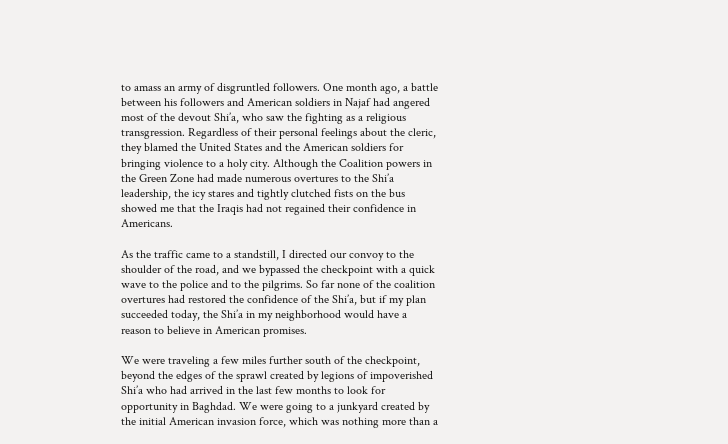to amass an army of disgruntled followers. One month ago, a battle between his followers and American soldiers in Najaf had angered most of the devout Shi’a, who saw the fighting as a religious transgression. Regardless of their personal feelings about the cleric, they blamed the United States and the American soldiers for bringing violence to a holy city. Although the Coalition powers in the Green Zone had made numerous overtures to the Shi’a leadership, the icy stares and tightly clutched fists on the bus showed me that the Iraqis had not regained their confidence in Americans.

As the traffic came to a standstill, I directed our convoy to the shoulder of the road, and we bypassed the checkpoint with a quick wave to the police and to the pilgrims. So far none of the coalition overtures had restored the confidence of the Shi’a, but if my plan succeeded today, the Shi’a in my neighborhood would have a reason to believe in American promises.

We were traveling a few miles further south of the checkpoint, beyond the edges of the sprawl created by legions of impoverished Shi’a who had arrived in the last few months to look for opportunity in Baghdad. We were going to a junkyard created by the initial American invasion force, which was nothing more than a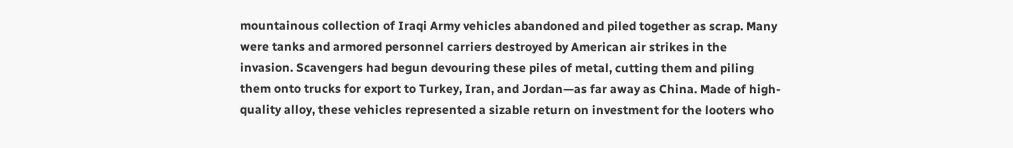mountainous collection of Iraqi Army vehicles abandoned and piled together as scrap. Many were tanks and armored personnel carriers destroyed by American air strikes in the invasion. Scavengers had begun devouring these piles of metal, cutting them and piling them onto trucks for export to Turkey, Iran, and Jordan—as far away as China. Made of high-quality alloy, these vehicles represented a sizable return on investment for the looters who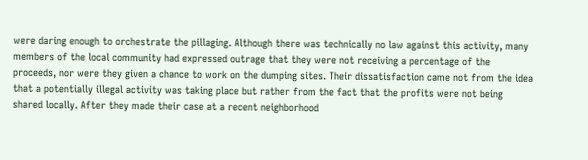were daring enough to orchestrate the pillaging. Although there was technically no law against this activity, many members of the local community had expressed outrage that they were not receiving a percentage of the proceeds, nor were they given a chance to work on the dumping sites. Their dissatisfaction came not from the idea that a potentially illegal activity was taking place but rather from the fact that the profits were not being shared locally. After they made their case at a recent neighborhood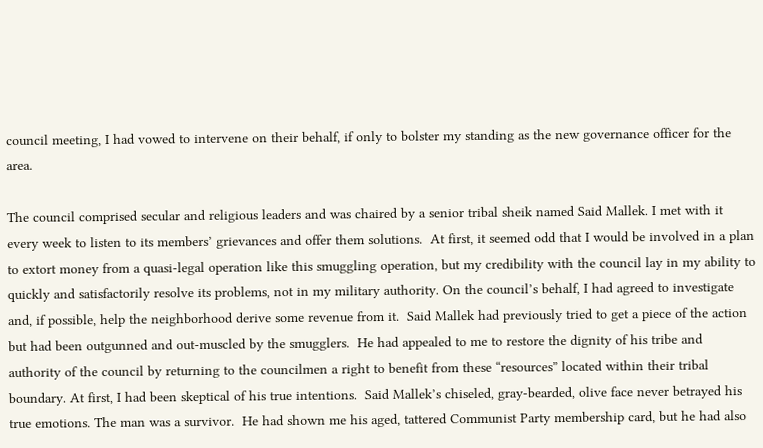council meeting, I had vowed to intervene on their behalf, if only to bolster my standing as the new governance officer for the area.

The council comprised secular and religious leaders and was chaired by a senior tribal sheik named Said Mallek. I met with it every week to listen to its members’ grievances and offer them solutions.  At first, it seemed odd that I would be involved in a plan to extort money from a quasi-legal operation like this smuggling operation, but my credibility with the council lay in my ability to quickly and satisfactorily resolve its problems, not in my military authority. On the council’s behalf, I had agreed to investigate and, if possible, help the neighborhood derive some revenue from it.  Said Mallek had previously tried to get a piece of the action but had been outgunned and out-muscled by the smugglers.  He had appealed to me to restore the dignity of his tribe and authority of the council by returning to the councilmen a right to benefit from these “resources” located within their tribal boundary. At first, I had been skeptical of his true intentions.  Said Mallek’s chiseled, gray-bearded, olive face never betrayed his true emotions. The man was a survivor.  He had shown me his aged, tattered Communist Party membership card, but he had also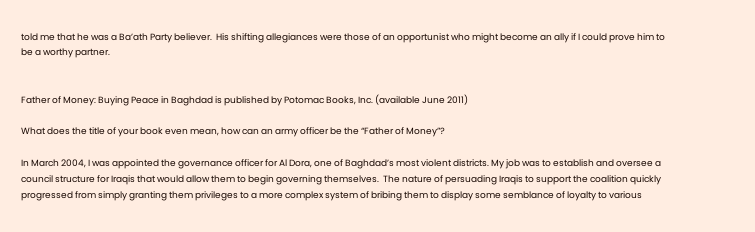told me that he was a Ba’ath Party believer.  His shifting allegiances were those of an opportunist who might become an ally if I could prove him to be a worthy partner.


Father of Money: Buying Peace in Baghdad is published by Potomac Books, Inc. (available June 2011)

What does the title of your book even mean, how can an army officer be the “Father of Money”?

In March 2004, I was appointed the governance officer for Al Dora, one of Baghdad’s most violent districts. My job was to establish and oversee a council structure for Iraqis that would allow them to begin governing themselves.  The nature of persuading Iraqis to support the coalition quickly progressed from simply granting them privileges to a more complex system of bribing them to display some semblance of loyalty to various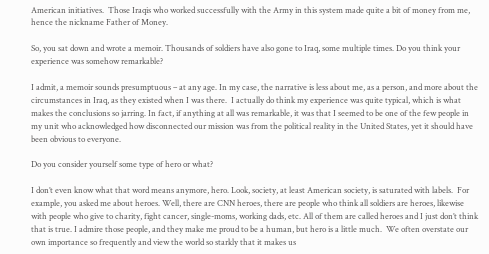American initiatives.  Those Iraqis who worked successfully with the Army in this system made quite a bit of money from me, hence the nickname Father of Money.

So, you sat down and wrote a memoir. Thousands of soldiers have also gone to Iraq, some multiple times. Do you think your experience was somehow remarkable?

I admit, a memoir sounds presumptuous – at any age. In my case, the narrative is less about me, as a person, and more about the circumstances in Iraq, as they existed when I was there.  I actually do think my experience was quite typical, which is what makes the conclusions so jarring. In fact, if anything at all was remarkable, it was that I seemed to be one of the few people in my unit who acknowledged how disconnected our mission was from the political reality in the United States, yet it should have been obvious to everyone.

Do you consider yourself some type of hero or what?

I don’t even know what that word means anymore, hero. Look, society, at least American society, is saturated with labels.  For example, you asked me about heroes. Well, there are CNN heroes, there are people who think all soldiers are heroes, likewise with people who give to charity, fight cancer, single-moms, working dads, etc. All of them are called heroes and I just don’t think that is true. I admire those people, and they make me proud to be a human, but hero is a little much.  We often overstate our own importance so frequently and view the world so starkly that it makes us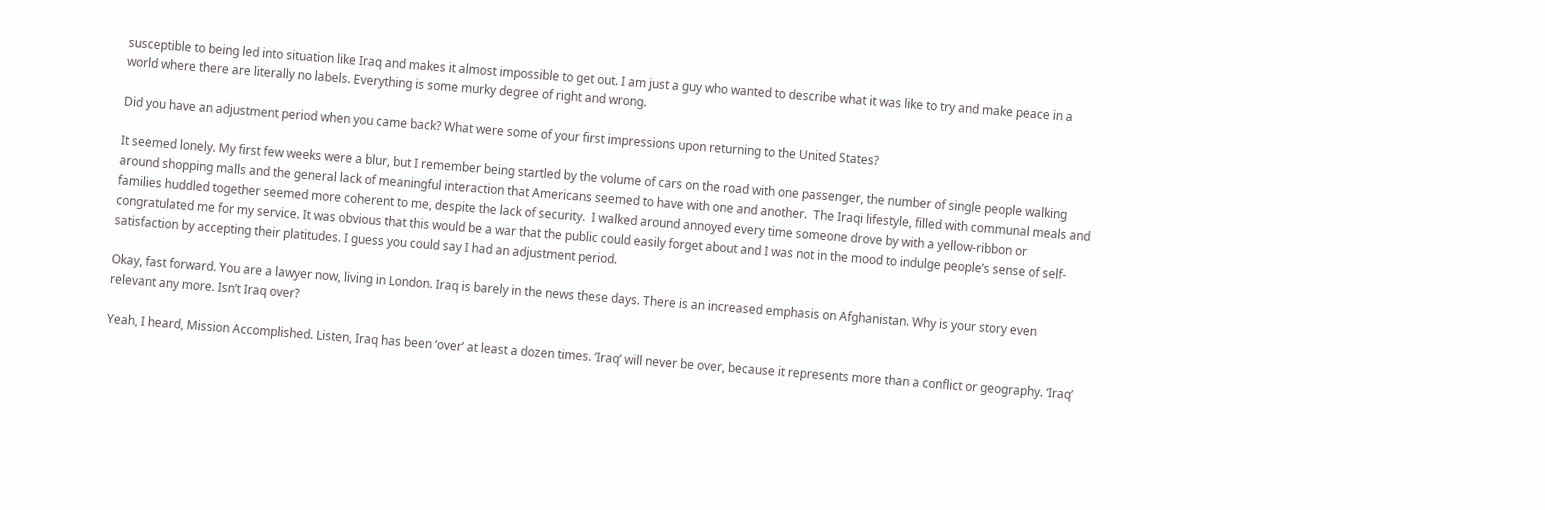susceptible to being led into situation like Iraq and makes it almost impossible to get out. I am just a guy who wanted to describe what it was like to try and make peace in a world where there are literally no labels. Everything is some murky degree of right and wrong.

Did you have an adjustment period when you came back? What were some of your first impressions upon returning to the United States?

It seemed lonely. My first few weeks were a blur, but I remember being startled by the volume of cars on the road with one passenger, the number of single people walking around shopping malls and the general lack of meaningful interaction that Americans seemed to have with one and another.  The Iraqi lifestyle, filled with communal meals and families huddled together seemed more coherent to me, despite the lack of security.  I walked around annoyed every time someone drove by with a yellow-ribbon or congratulated me for my service. It was obvious that this would be a war that the public could easily forget about and I was not in the mood to indulge people’s sense of self-satisfaction by accepting their platitudes. I guess you could say I had an adjustment period.

Okay, fast forward. You are a lawyer now, living in London. Iraq is barely in the news these days. There is an increased emphasis on Afghanistan. Why is your story even relevant any more. Isn’t Iraq over?

Yeah, I heard, Mission Accomplished. Listen, Iraq has been ‘over’ at least a dozen times. ‘Iraq’ will never be over, because it represents more than a conflict or geography. ‘Iraq’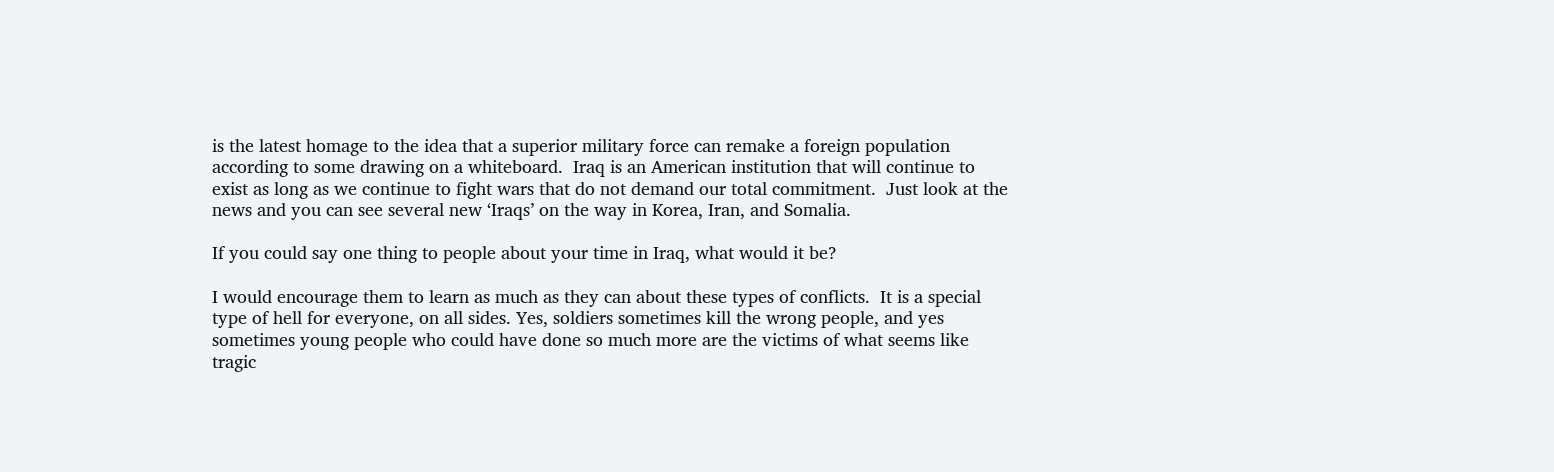is the latest homage to the idea that a superior military force can remake a foreign population according to some drawing on a whiteboard.  Iraq is an American institution that will continue to exist as long as we continue to fight wars that do not demand our total commitment.  Just look at the news and you can see several new ‘Iraqs’ on the way in Korea, Iran, and Somalia.

If you could say one thing to people about your time in Iraq, what would it be?

I would encourage them to learn as much as they can about these types of conflicts.  It is a special type of hell for everyone, on all sides. Yes, soldiers sometimes kill the wrong people, and yes sometimes young people who could have done so much more are the victims of what seems like tragic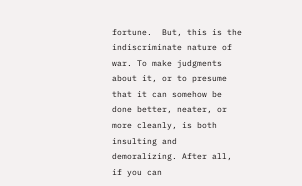fortune.  But, this is the indiscriminate nature of war. To make judgments about it, or to presume that it can somehow be done better, neater, or more cleanly, is both insulting and demoralizing. After all, if you can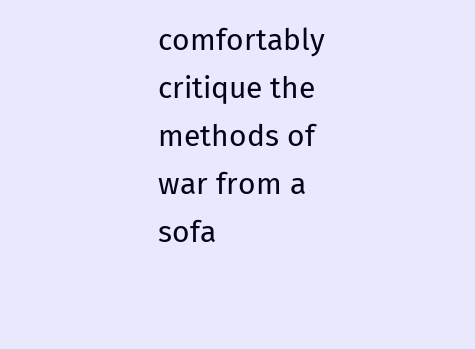comfortably critique the methods of war from a sofa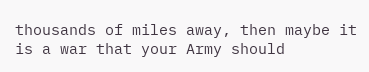thousands of miles away, then maybe it is a war that your Army should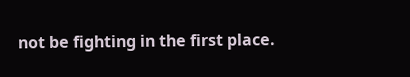not be fighting in the first place.